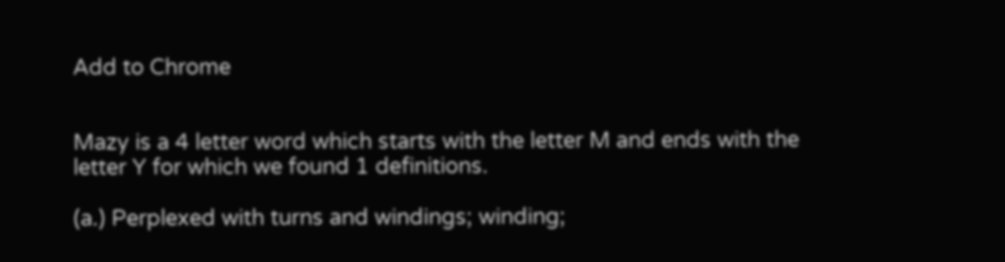Add to Chrome


Mazy is a 4 letter word which starts with the letter M and ends with the letter Y for which we found 1 definitions.

(a.) Perplexed with turns and windings; winding;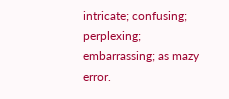intricate; confusing; perplexing; embarrassing; as mazy error.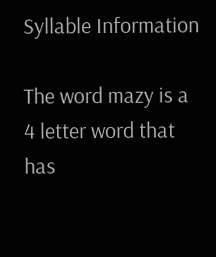Syllable Information

The word mazy is a 4 letter word that has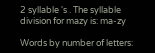2 syllable 's . The syllable division for mazy is: ma-zy

Words by number of letters: